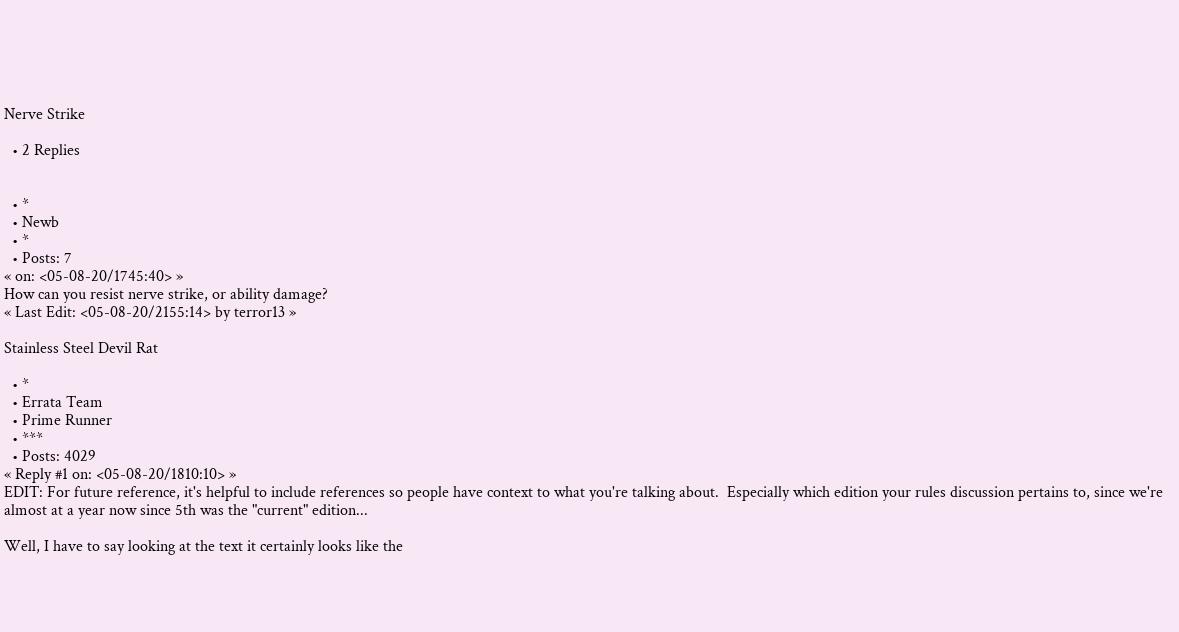Nerve Strike

  • 2 Replies


  • *
  • Newb
  • *
  • Posts: 7
« on: <05-08-20/1745:40> »
How can you resist nerve strike, or ability damage?
« Last Edit: <05-08-20/2155:14> by terror13 »

Stainless Steel Devil Rat

  • *
  • Errata Team
  • Prime Runner
  • ***
  • Posts: 4029
« Reply #1 on: <05-08-20/1810:10> »
EDIT: For future reference, it's helpful to include references so people have context to what you're talking about.  Especially which edition your rules discussion pertains to, since we're almost at a year now since 5th was the "current" edition...

Well, I have to say looking at the text it certainly looks like the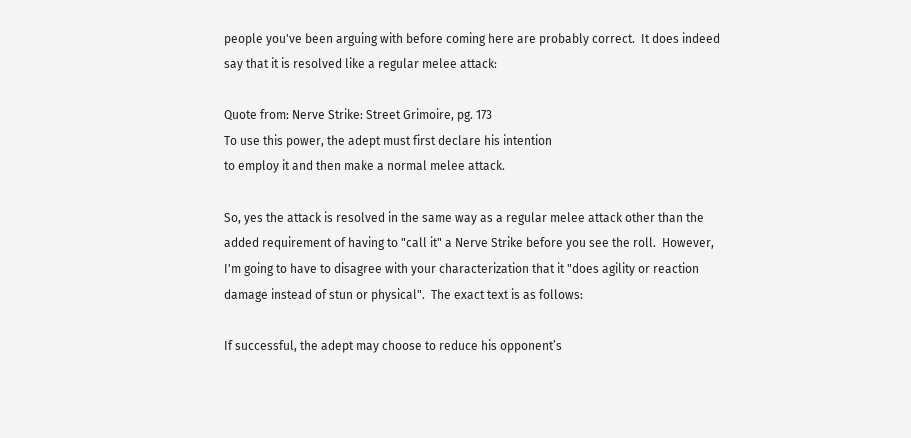people you've been arguing with before coming here are probably correct.  It does indeed say that it is resolved like a regular melee attack:

Quote from: Nerve Strike: Street Grimoire, pg. 173
To use this power, the adept must first declare his intention
to employ it and then make a normal melee attack.

So, yes the attack is resolved in the same way as a regular melee attack other than the added requirement of having to "call it" a Nerve Strike before you see the roll.  However, I'm going to have to disagree with your characterization that it "does agility or reaction damage instead of stun or physical".  The exact text is as follows:

If successful, the adept may choose to reduce his opponent’s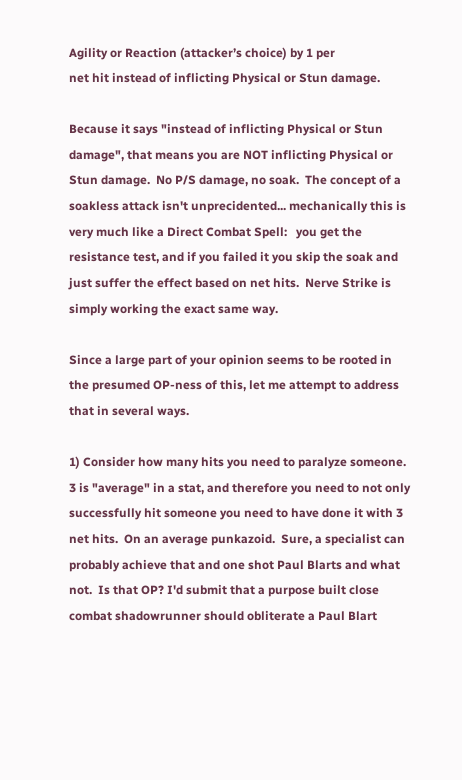Agility or Reaction (attacker’s choice) by 1 per
net hit instead of inflicting Physical or Stun damage.

Because it says "instead of inflicting Physical or Stun damage", that means you are NOT inflicting Physical or Stun damage.  No P/S damage, no soak.  The concept of a soakless attack isn't unprecidented... mechanically this is very much like a Direct Combat Spell:   you get the resistance test, and if you failed it you skip the soak and just suffer the effect based on net hits.  Nerve Strike is simply working the exact same way.

Since a large part of your opinion seems to be rooted in the presumed OP-ness of this, let me attempt to address that in several ways.

1) Consider how many hits you need to paralyze someone. 3 is "average" in a stat, and therefore you need to not only successfully hit someone you need to have done it with 3 net hits.  On an average punkazoid.  Sure, a specialist can probably achieve that and one shot Paul Blarts and what not.  Is that OP? I'd submit that a purpose built close combat shadowrunner should obliterate a Paul Blart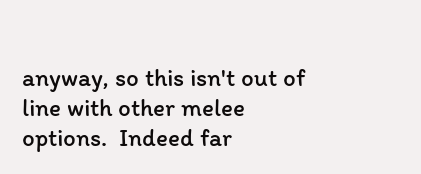anyway, so this isn't out of line with other melee options.  Indeed far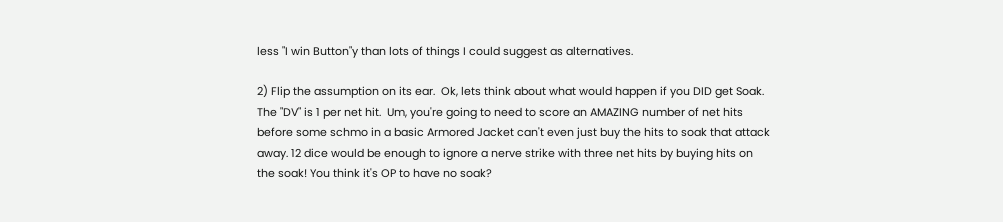less "I win Button"y than lots of things I could suggest as alternatives.

2) Flip the assumption on its ear.  Ok, lets think about what would happen if you DID get Soak. The "DV" is 1 per net hit.  Um, you're going to need to score an AMAZING number of net hits before some schmo in a basic Armored Jacket can't even just buy the hits to soak that attack away. 12 dice would be enough to ignore a nerve strike with three net hits by buying hits on the soak! You think it's OP to have no soak?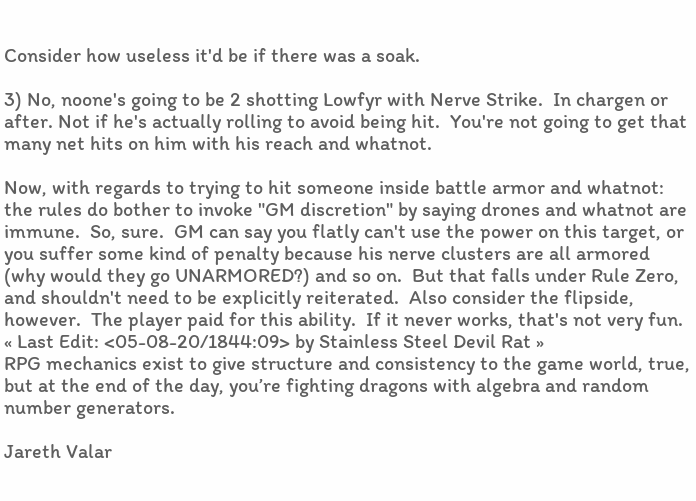Consider how useless it'd be if there was a soak.

3) No, noone's going to be 2 shotting Lowfyr with Nerve Strike.  In chargen or after. Not if he's actually rolling to avoid being hit.  You're not going to get that many net hits on him with his reach and whatnot.

Now, with regards to trying to hit someone inside battle armor and whatnot: the rules do bother to invoke "GM discretion" by saying drones and whatnot are immune.  So, sure.  GM can say you flatly can't use the power on this target, or you suffer some kind of penalty because his nerve clusters are all armored (why would they go UNARMORED?) and so on.  But that falls under Rule Zero, and shouldn't need to be explicitly reiterated.  Also consider the flipside, however.  The player paid for this ability.  If it never works, that's not very fun.
« Last Edit: <05-08-20/1844:09> by Stainless Steel Devil Rat »
RPG mechanics exist to give structure and consistency to the game world, true, but at the end of the day, you’re fighting dragons with algebra and random number generators.

Jareth Valar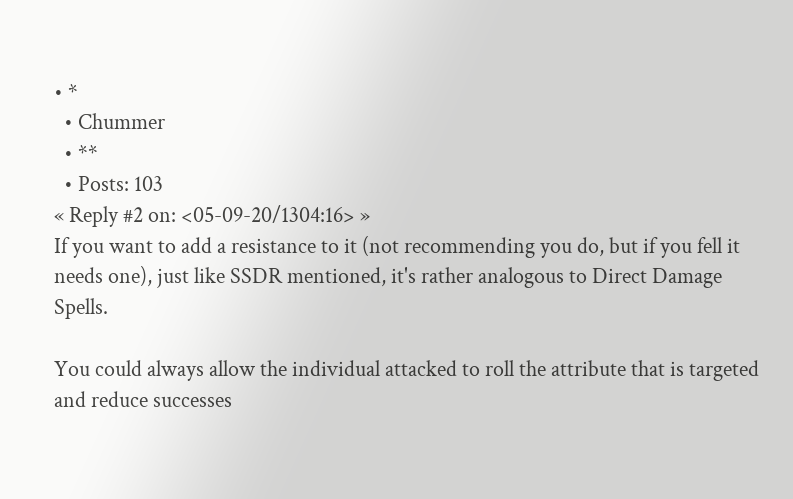• *
  • Chummer
  • **
  • Posts: 103
« Reply #2 on: <05-09-20/1304:16> »
If you want to add a resistance to it (not recommending you do, but if you fell it needs one), just like SSDR mentioned, it's rather analogous to Direct Damage Spells.

You could always allow the individual attacked to roll the attribute that is targeted and reduce successes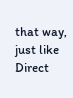that way, just like Direct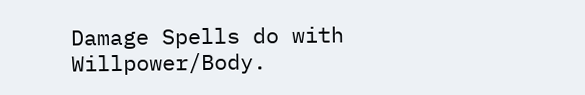Damage Spells do with Willpower/Body.